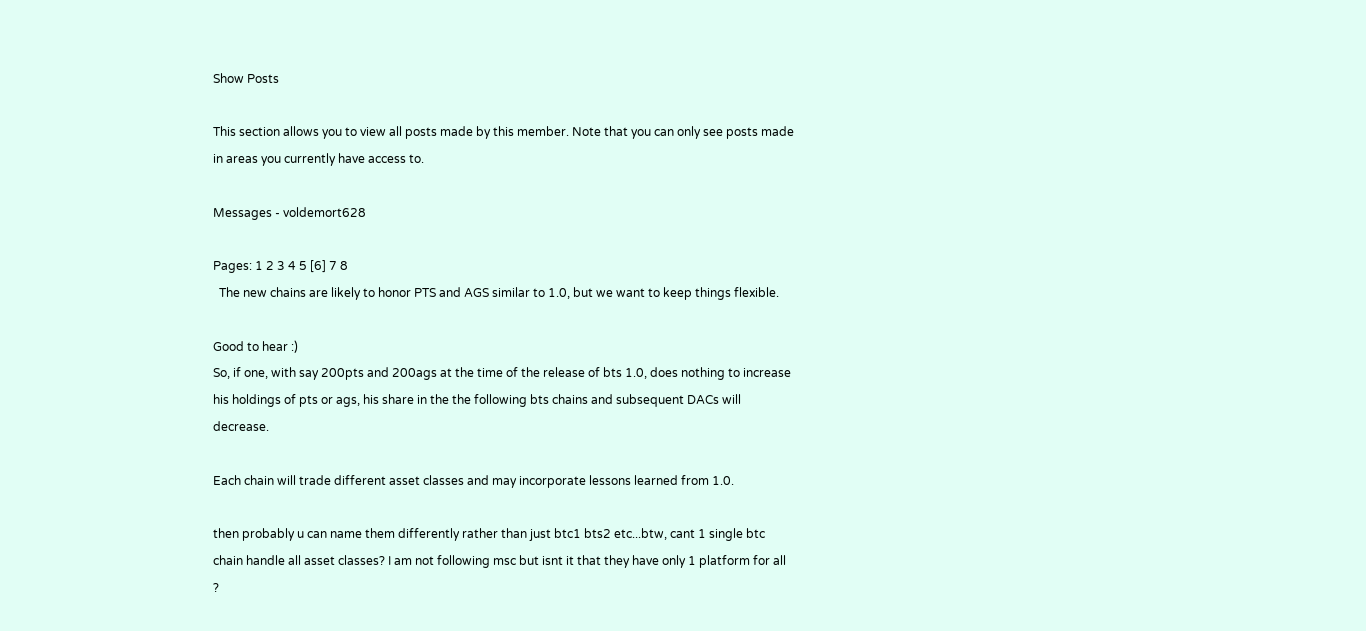Show Posts

This section allows you to view all posts made by this member. Note that you can only see posts made in areas you currently have access to.

Messages - voldemort628

Pages: 1 2 3 4 5 [6] 7 8
  The new chains are likely to honor PTS and AGS similar to 1.0, but we want to keep things flexible.

Good to hear :)
So, if one, with say 200pts and 200ags at the time of the release of bts 1.0, does nothing to increase his holdings of pts or ags, his share in the the following bts chains and subsequent DACs will decrease.

Each chain will trade different asset classes and may incorporate lessons learned from 1.0.

then probably u can name them differently rather than just btc1 bts2 etc...btw, cant 1 single btc chain handle all asset classes? I am not following msc but isnt it that they have only 1 platform for all ?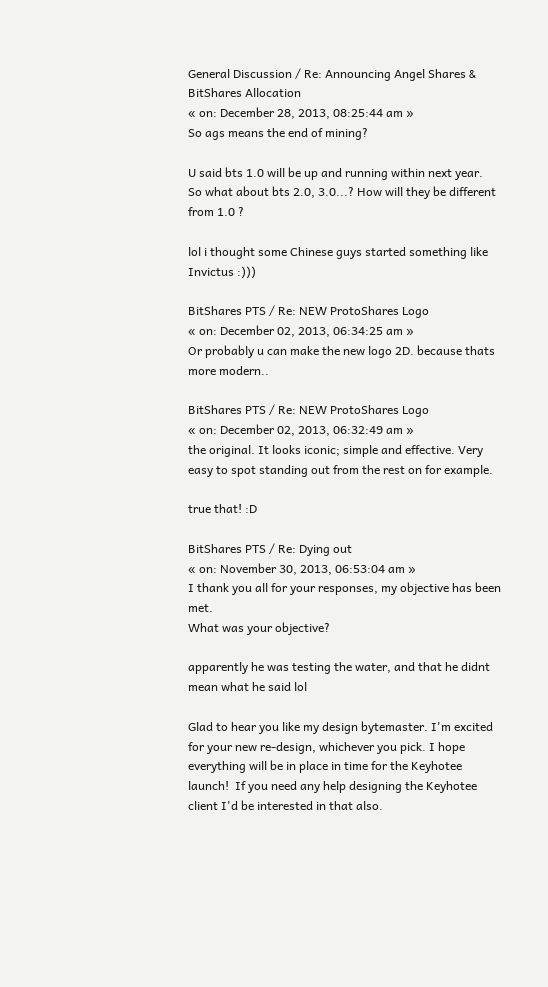General Discussion / Re: Announcing Angel Shares & BitShares Allocation
« on: December 28, 2013, 08:25:44 am »
So ags means the end of mining?

U said bts 1.0 will be up and running within next year.
So what about bts 2.0, 3.0...? How will they be different from 1.0 ?

lol i thought some Chinese guys started something like Invictus :)))

BitShares PTS / Re: NEW ProtoShares Logo
« on: December 02, 2013, 06:34:25 am »
Or probably u can make the new logo 2D. because thats more modern..

BitShares PTS / Re: NEW ProtoShares Logo
« on: December 02, 2013, 06:32:49 am »
the original. It looks iconic; simple and effective. Very easy to spot standing out from the rest on for example.

true that! :D

BitShares PTS / Re: Dying out
« on: November 30, 2013, 06:53:04 am »
I thank you all for your responses, my objective has been met.
What was your objective?

apparently he was testing the water, and that he didnt mean what he said lol

Glad to hear you like my design bytemaster. I'm excited for your new re-design, whichever you pick. I hope everything will be in place in time for the Keyhotee launch!  If you need any help designing the Keyhotee client I'd be interested in that also.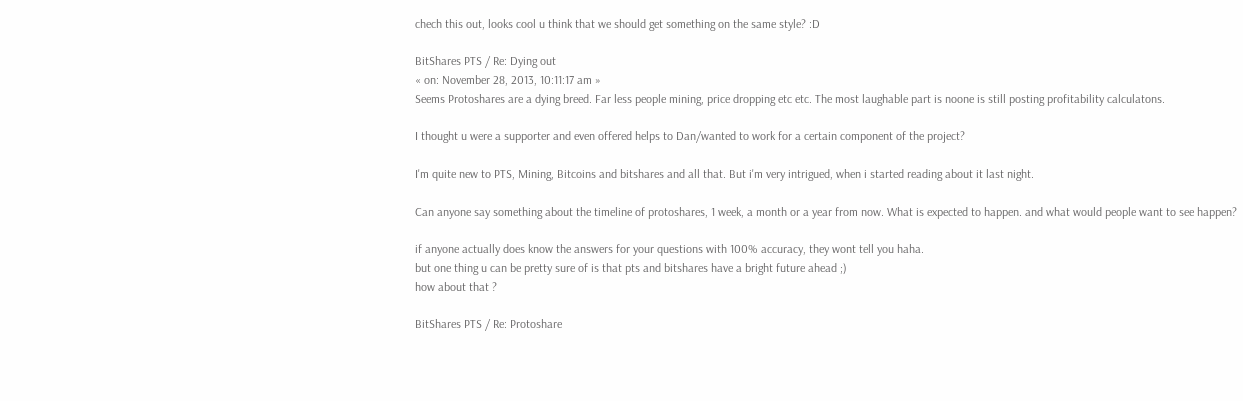chech this out, looks cool u think that we should get something on the same style? :D

BitShares PTS / Re: Dying out
« on: November 28, 2013, 10:11:17 am »
Seems Protoshares are a dying breed. Far less people mining, price dropping etc etc. The most laughable part is noone is still posting profitability calculatons.

I thought u were a supporter and even offered helps to Dan/wanted to work for a certain component of the project?

I'm quite new to PTS, Mining, Bitcoins and bitshares and all that. But i'm very intrigued, when i started reading about it last night.

Can anyone say something about the timeline of protoshares, 1 week, a month or a year from now. What is expected to happen. and what would people want to see happen?

if anyone actually does know the answers for your questions with 100% accuracy, they wont tell you haha.
but one thing u can be pretty sure of is that pts and bitshares have a bright future ahead ;)
how about that ?

BitShares PTS / Re: Protoshare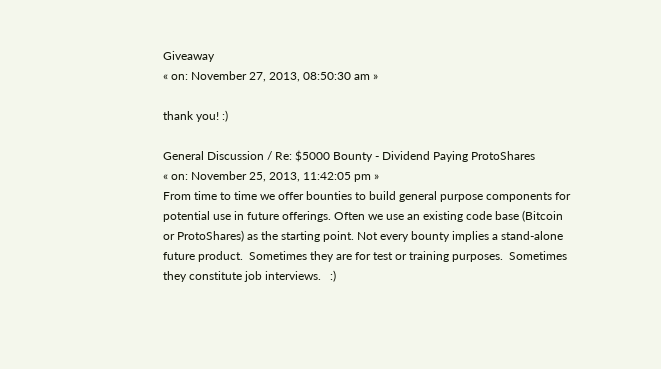Giveaway
« on: November 27, 2013, 08:50:30 am »

thank you! :)

General Discussion / Re: $5000 Bounty - Dividend Paying ProtoShares
« on: November 25, 2013, 11:42:05 pm »
From time to time we offer bounties to build general purpose components for potential use in future offerings. Often we use an existing code base (Bitcoin or ProtoShares) as the starting point. Not every bounty implies a stand-alone future product.  Sometimes they are for test or training purposes.  Sometimes they constitute job interviews.   :)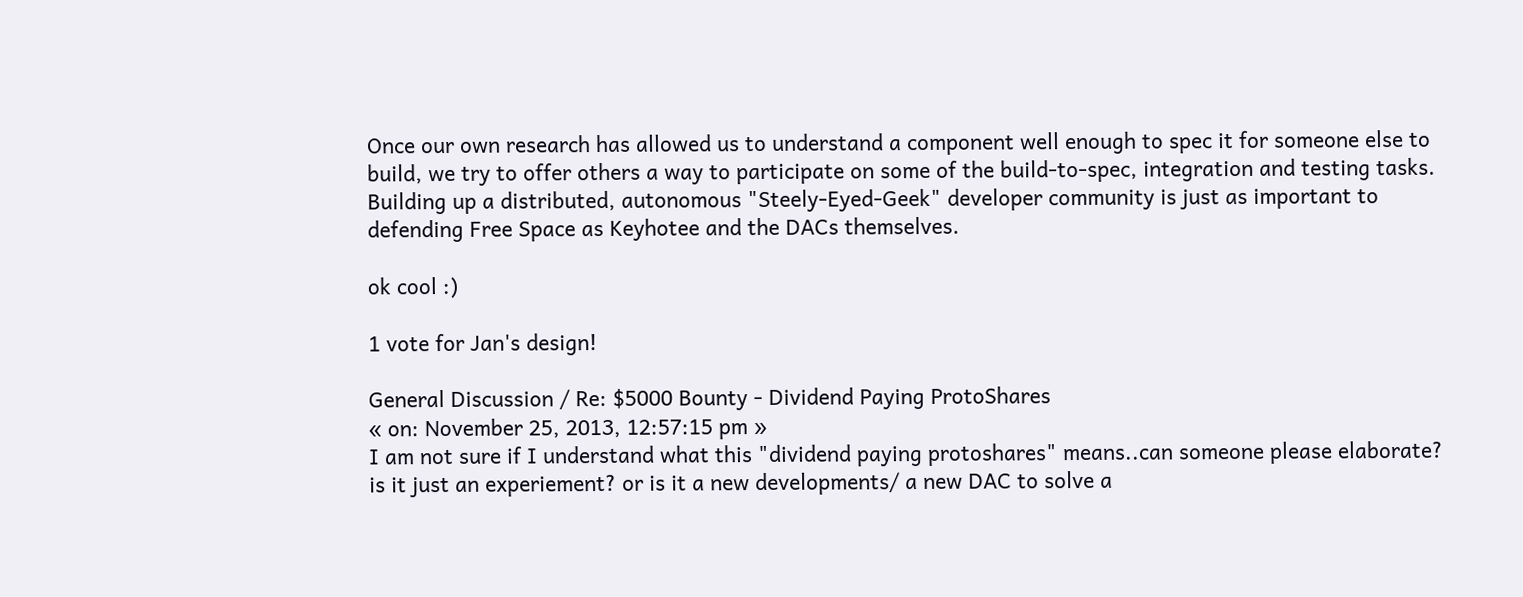Once our own research has allowed us to understand a component well enough to spec it for someone else to build, we try to offer others a way to participate on some of the build-to-spec, integration and testing tasks.  Building up a distributed, autonomous "Steely-Eyed-Geek" developer community is just as important to defending Free Space as Keyhotee and the DACs themselves.

ok cool :)

1 vote for Jan's design!

General Discussion / Re: $5000 Bounty - Dividend Paying ProtoShares
« on: November 25, 2013, 12:57:15 pm »
I am not sure if I understand what this "dividend paying protoshares" means..can someone please elaborate?
is it just an experiement? or is it a new developments/ a new DAC to solve a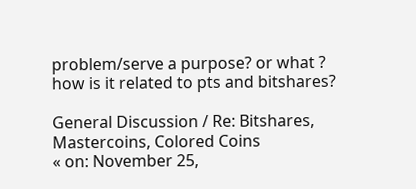problem/serve a purpose? or what ?
how is it related to pts and bitshares?

General Discussion / Re: Bitshares, Mastercoins, Colored Coins
« on: November 25,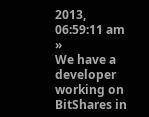2013, 06:59:11 am »
We have a developer working on BitShares in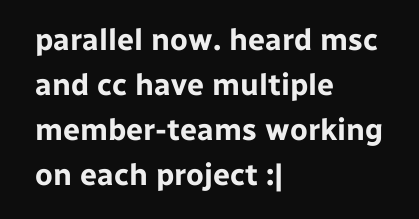parallel now. heard msc and cc have multiple member-teams working on each project :|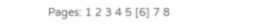Pages: 1 2 3 4 5 [6] 7 8